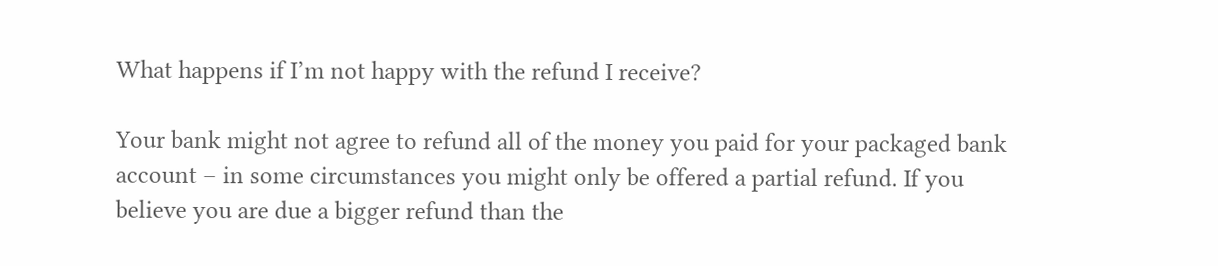What happens if I’m not happy with the refund I receive?

Your bank might not agree to refund all of the money you paid for your packaged bank account – in some circumstances you might only be offered a partial refund. If you believe you are due a bigger refund than the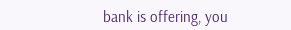bank is offering, you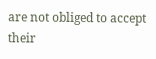are not obliged to accept their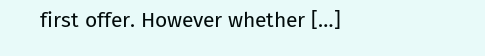first offer. However whether […]